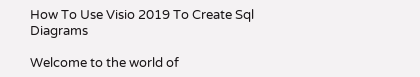How To Use Visio 2019 To Create Sql Diagrams

Welcome to the world of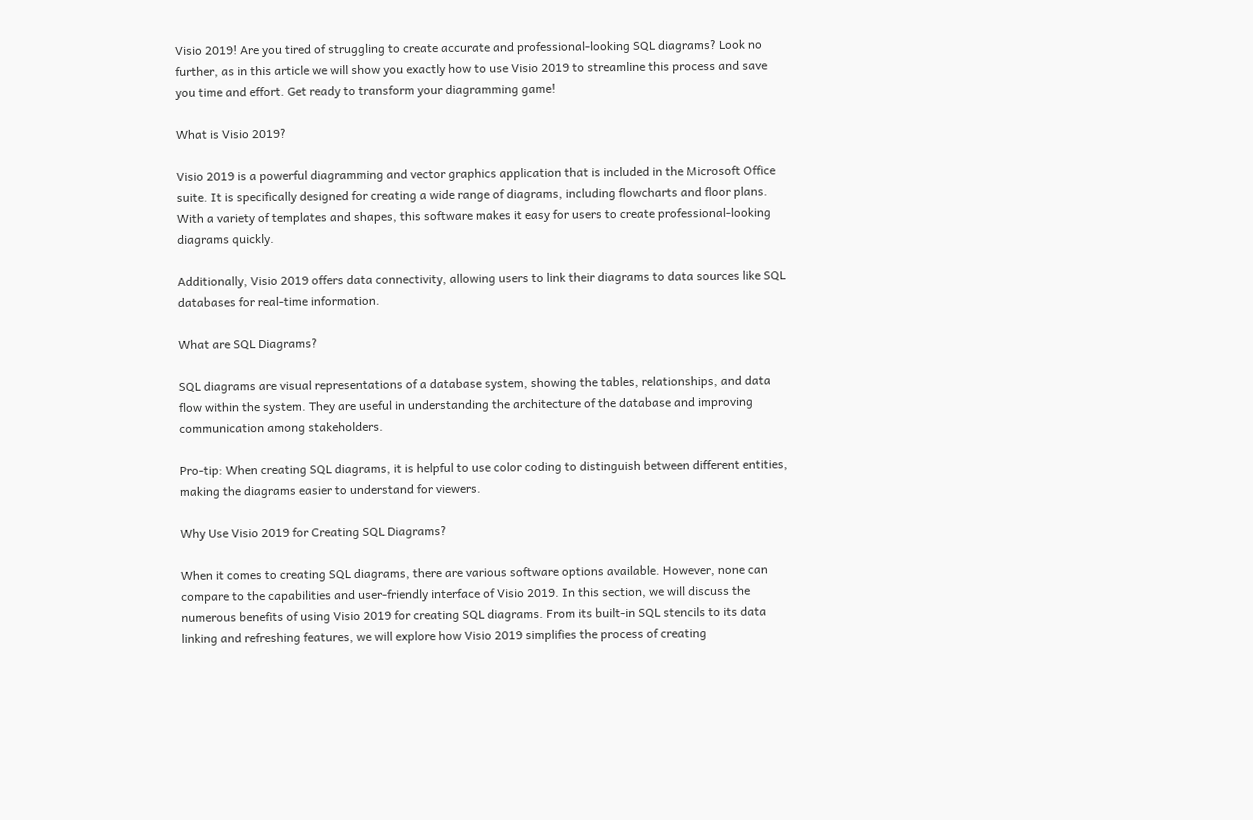Visio 2019! Are you tired of struggling to create accurate and professional-looking SQL diagrams? Look no further, as in this article we will show you exactly how to use Visio 2019 to streamline this process and save you time and effort. Get ready to transform your diagramming game!

What is Visio 2019?

Visio 2019 is a powerful diagramming and vector graphics application that is included in the Microsoft Office suite. It is specifically designed for creating a wide range of diagrams, including flowcharts and floor plans. With a variety of templates and shapes, this software makes it easy for users to create professional-looking diagrams quickly.

Additionally, Visio 2019 offers data connectivity, allowing users to link their diagrams to data sources like SQL databases for real-time information.

What are SQL Diagrams?

SQL diagrams are visual representations of a database system, showing the tables, relationships, and data flow within the system. They are useful in understanding the architecture of the database and improving communication among stakeholders.

Pro-tip: When creating SQL diagrams, it is helpful to use color coding to distinguish between different entities, making the diagrams easier to understand for viewers.

Why Use Visio 2019 for Creating SQL Diagrams?

When it comes to creating SQL diagrams, there are various software options available. However, none can compare to the capabilities and user-friendly interface of Visio 2019. In this section, we will discuss the numerous benefits of using Visio 2019 for creating SQL diagrams. From its built-in SQL stencils to its data linking and refreshing features, we will explore how Visio 2019 simplifies the process of creating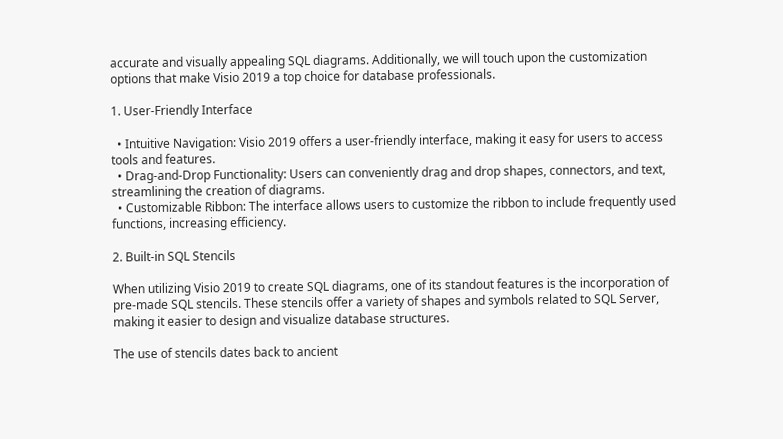accurate and visually appealing SQL diagrams. Additionally, we will touch upon the customization options that make Visio 2019 a top choice for database professionals.

1. User-Friendly Interface

  • Intuitive Navigation: Visio 2019 offers a user-friendly interface, making it easy for users to access tools and features.
  • Drag-and-Drop Functionality: Users can conveniently drag and drop shapes, connectors, and text, streamlining the creation of diagrams.
  • Customizable Ribbon: The interface allows users to customize the ribbon to include frequently used functions, increasing efficiency.

2. Built-in SQL Stencils

When utilizing Visio 2019 to create SQL diagrams, one of its standout features is the incorporation of pre-made SQL stencils. These stencils offer a variety of shapes and symbols related to SQL Server, making it easier to design and visualize database structures.

The use of stencils dates back to ancient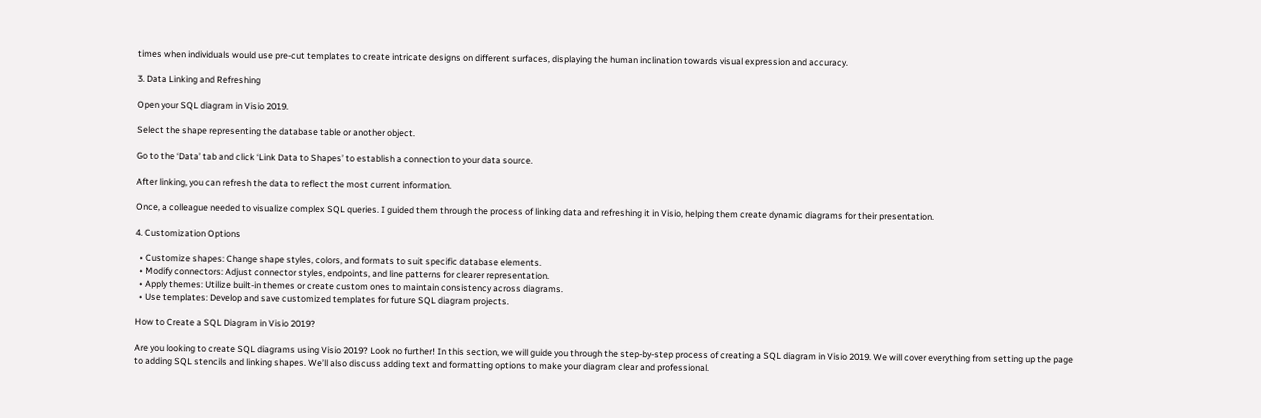times when individuals would use pre-cut templates to create intricate designs on different surfaces, displaying the human inclination towards visual expression and accuracy.

3. Data Linking and Refreshing

Open your SQL diagram in Visio 2019.

Select the shape representing the database table or another object.

Go to the ‘Data’ tab and click ‘Link Data to Shapes’ to establish a connection to your data source.

After linking, you can refresh the data to reflect the most current information.

Once, a colleague needed to visualize complex SQL queries. I guided them through the process of linking data and refreshing it in Visio, helping them create dynamic diagrams for their presentation.

4. Customization Options

  • Customize shapes: Change shape styles, colors, and formats to suit specific database elements.
  • Modify connectors: Adjust connector styles, endpoints, and line patterns for clearer representation.
  • Apply themes: Utilize built-in themes or create custom ones to maintain consistency across diagrams.
  • Use templates: Develop and save customized templates for future SQL diagram projects.

How to Create a SQL Diagram in Visio 2019?

Are you looking to create SQL diagrams using Visio 2019? Look no further! In this section, we will guide you through the step-by-step process of creating a SQL diagram in Visio 2019. We will cover everything from setting up the page to adding SQL stencils and linking shapes. We’ll also discuss adding text and formatting options to make your diagram clear and professional.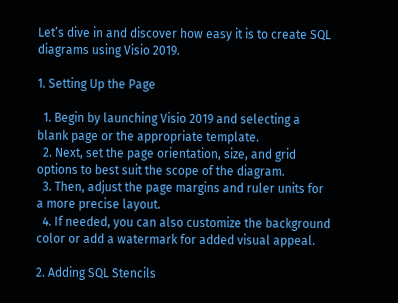Let’s dive in and discover how easy it is to create SQL diagrams using Visio 2019.

1. Setting Up the Page

  1. Begin by launching Visio 2019 and selecting a blank page or the appropriate template.
  2. Next, set the page orientation, size, and grid options to best suit the scope of the diagram.
  3. Then, adjust the page margins and ruler units for a more precise layout.
  4. If needed, you can also customize the background color or add a watermark for added visual appeal.

2. Adding SQL Stencils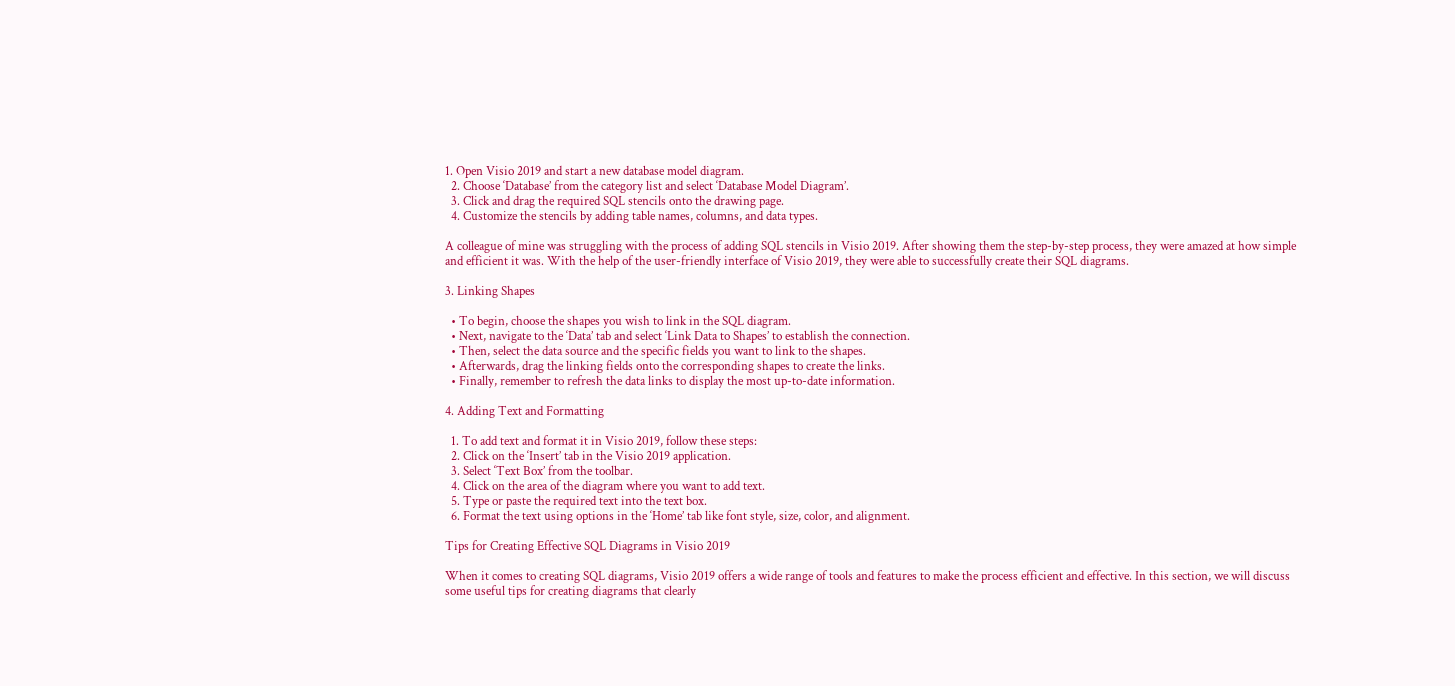1. Open Visio 2019 and start a new database model diagram.
  2. Choose ‘Database’ from the category list and select ‘Database Model Diagram’.
  3. Click and drag the required SQL stencils onto the drawing page.
  4. Customize the stencils by adding table names, columns, and data types.

A colleague of mine was struggling with the process of adding SQL stencils in Visio 2019. After showing them the step-by-step process, they were amazed at how simple and efficient it was. With the help of the user-friendly interface of Visio 2019, they were able to successfully create their SQL diagrams.

3. Linking Shapes

  • To begin, choose the shapes you wish to link in the SQL diagram.
  • Next, navigate to the ‘Data’ tab and select ‘Link Data to Shapes’ to establish the connection.
  • Then, select the data source and the specific fields you want to link to the shapes.
  • Afterwards, drag the linking fields onto the corresponding shapes to create the links.
  • Finally, remember to refresh the data links to display the most up-to-date information.

4. Adding Text and Formatting

  1. To add text and format it in Visio 2019, follow these steps:
  2. Click on the ‘Insert’ tab in the Visio 2019 application.
  3. Select ‘Text Box’ from the toolbar.
  4. Click on the area of the diagram where you want to add text.
  5. Type or paste the required text into the text box.
  6. Format the text using options in the ‘Home’ tab like font style, size, color, and alignment.

Tips for Creating Effective SQL Diagrams in Visio 2019

When it comes to creating SQL diagrams, Visio 2019 offers a wide range of tools and features to make the process efficient and effective. In this section, we will discuss some useful tips for creating diagrams that clearly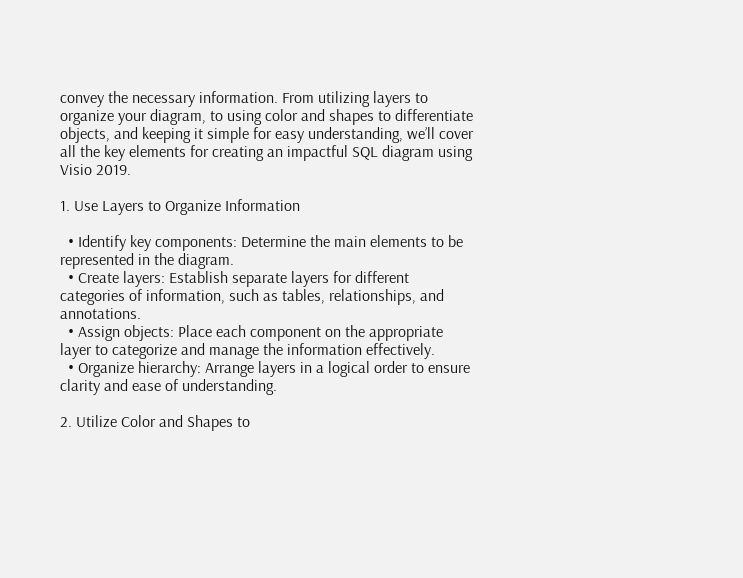convey the necessary information. From utilizing layers to organize your diagram, to using color and shapes to differentiate objects, and keeping it simple for easy understanding, we’ll cover all the key elements for creating an impactful SQL diagram using Visio 2019.

1. Use Layers to Organize Information

  • Identify key components: Determine the main elements to be represented in the diagram.
  • Create layers: Establish separate layers for different categories of information, such as tables, relationships, and annotations.
  • Assign objects: Place each component on the appropriate layer to categorize and manage the information effectively.
  • Organize hierarchy: Arrange layers in a logical order to ensure clarity and ease of understanding.

2. Utilize Color and Shapes to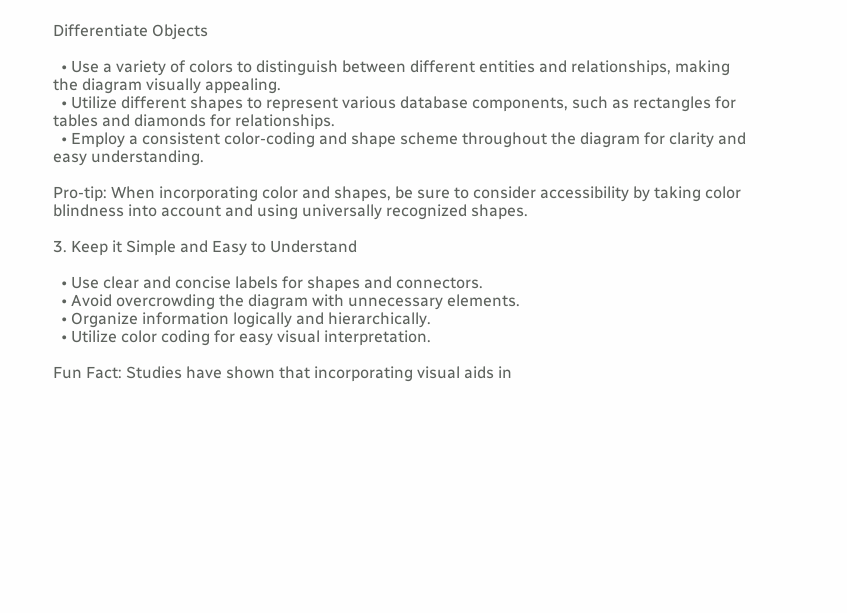Differentiate Objects

  • Use a variety of colors to distinguish between different entities and relationships, making the diagram visually appealing.
  • Utilize different shapes to represent various database components, such as rectangles for tables and diamonds for relationships.
  • Employ a consistent color-coding and shape scheme throughout the diagram for clarity and easy understanding.

Pro-tip: When incorporating color and shapes, be sure to consider accessibility by taking color blindness into account and using universally recognized shapes.

3. Keep it Simple and Easy to Understand

  • Use clear and concise labels for shapes and connectors.
  • Avoid overcrowding the diagram with unnecessary elements.
  • Organize information logically and hierarchically.
  • Utilize color coding for easy visual interpretation.

Fun Fact: Studies have shown that incorporating visual aids in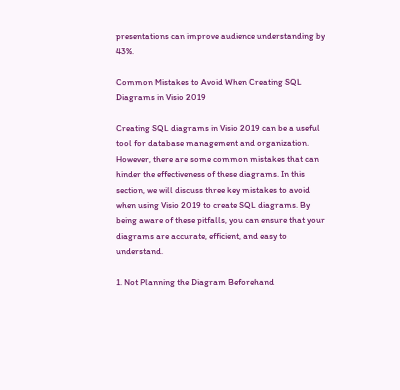presentations can improve audience understanding by 43%.

Common Mistakes to Avoid When Creating SQL Diagrams in Visio 2019

Creating SQL diagrams in Visio 2019 can be a useful tool for database management and organization. However, there are some common mistakes that can hinder the effectiveness of these diagrams. In this section, we will discuss three key mistakes to avoid when using Visio 2019 to create SQL diagrams. By being aware of these pitfalls, you can ensure that your diagrams are accurate, efficient, and easy to understand.

1. Not Planning the Diagram Beforehand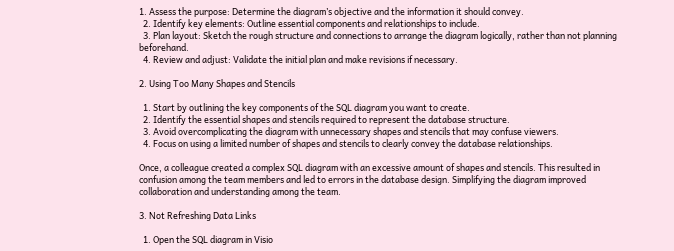1. Assess the purpose: Determine the diagram’s objective and the information it should convey.
  2. Identify key elements: Outline essential components and relationships to include.
  3. Plan layout: Sketch the rough structure and connections to arrange the diagram logically, rather than not planning beforehand.
  4. Review and adjust: Validate the initial plan and make revisions if necessary.

2. Using Too Many Shapes and Stencils

  1. Start by outlining the key components of the SQL diagram you want to create.
  2. Identify the essential shapes and stencils required to represent the database structure.
  3. Avoid overcomplicating the diagram with unnecessary shapes and stencils that may confuse viewers.
  4. Focus on using a limited number of shapes and stencils to clearly convey the database relationships.

Once, a colleague created a complex SQL diagram with an excessive amount of shapes and stencils. This resulted in confusion among the team members and led to errors in the database design. Simplifying the diagram improved collaboration and understanding among the team.

3. Not Refreshing Data Links

  1. Open the SQL diagram in Visio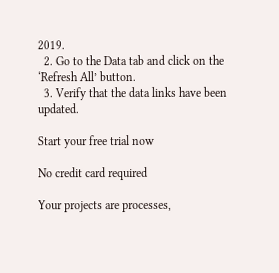2019.
  2. Go to the Data tab and click on the ‘Refresh All’ button.
  3. Verify that the data links have been updated.

Start your free trial now

No credit card required

Your projects are processes,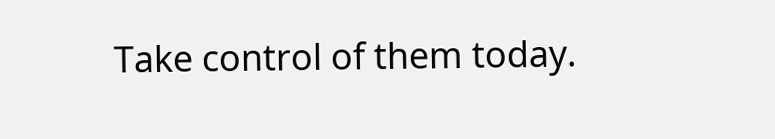Take control of them today.